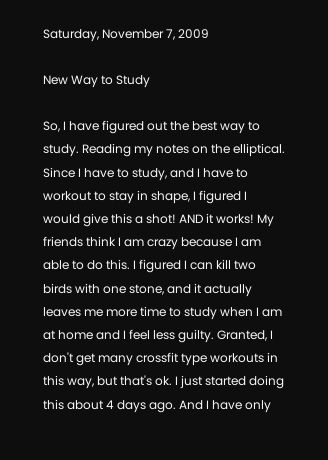Saturday, November 7, 2009

New Way to Study

So, I have figured out the best way to study. Reading my notes on the elliptical. Since I have to study, and I have to workout to stay in shape, I figured I would give this a shot! AND it works! My friends think I am crazy because I am able to do this. I figured I can kill two birds with one stone, and it actually leaves me more time to study when I am at home and I feel less guilty. Granted, I don't get many crossfit type workouts in this way, but that's ok. I just started doing this about 4 days ago. And I have only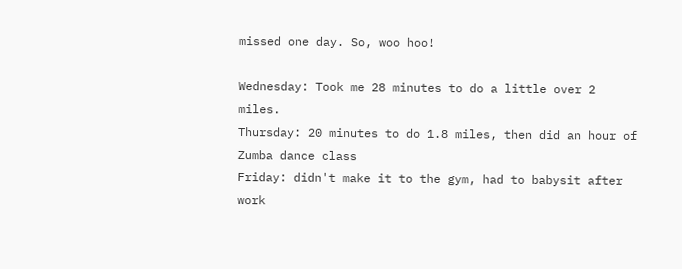missed one day. So, woo hoo!

Wednesday: Took me 28 minutes to do a little over 2 miles.
Thursday: 20 minutes to do 1.8 miles, then did an hour of Zumba dance class
Friday: didn't make it to the gym, had to babysit after work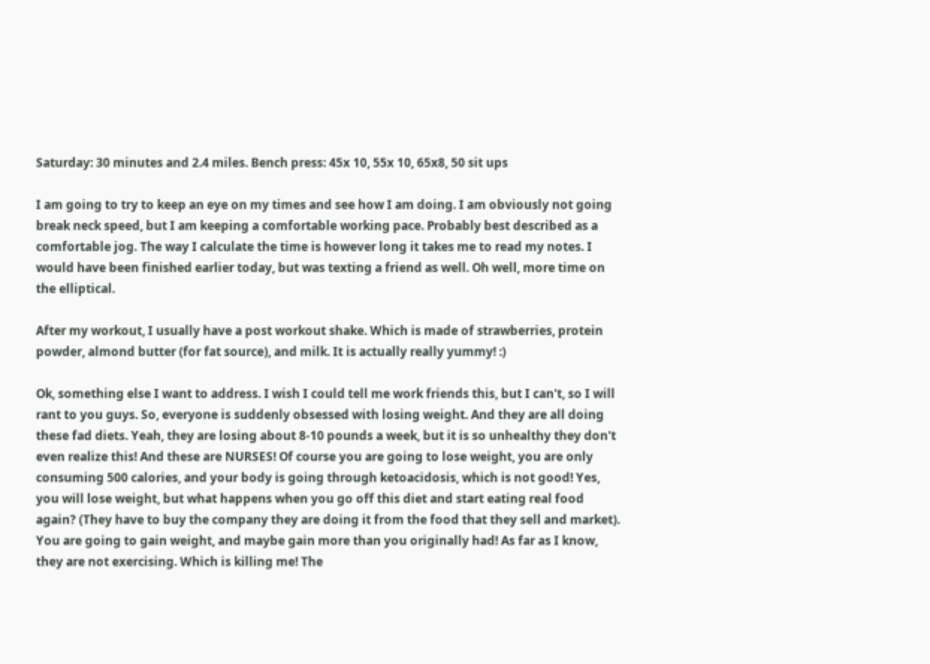Saturday: 30 minutes and 2.4 miles. Bench press: 45x 10, 55x 10, 65x8, 50 sit ups

I am going to try to keep an eye on my times and see how I am doing. I am obviously not going break neck speed, but I am keeping a comfortable working pace. Probably best described as a comfortable jog. The way I calculate the time is however long it takes me to read my notes. I would have been finished earlier today, but was texting a friend as well. Oh well, more time on the elliptical.

After my workout, I usually have a post workout shake. Which is made of strawberries, protein powder, almond butter (for fat source), and milk. It is actually really yummy! :)

Ok, something else I want to address. I wish I could tell me work friends this, but I can't, so I will rant to you guys. So, everyone is suddenly obsessed with losing weight. And they are all doing these fad diets. Yeah, they are losing about 8-10 pounds a week, but it is so unhealthy they don't even realize this! And these are NURSES! Of course you are going to lose weight, you are only consuming 500 calories, and your body is going through ketoacidosis, which is not good! Yes, you will lose weight, but what happens when you go off this diet and start eating real food again? (They have to buy the company they are doing it from the food that they sell and market). You are going to gain weight, and maybe gain more than you originally had! As far as I know, they are not exercising. Which is killing me! The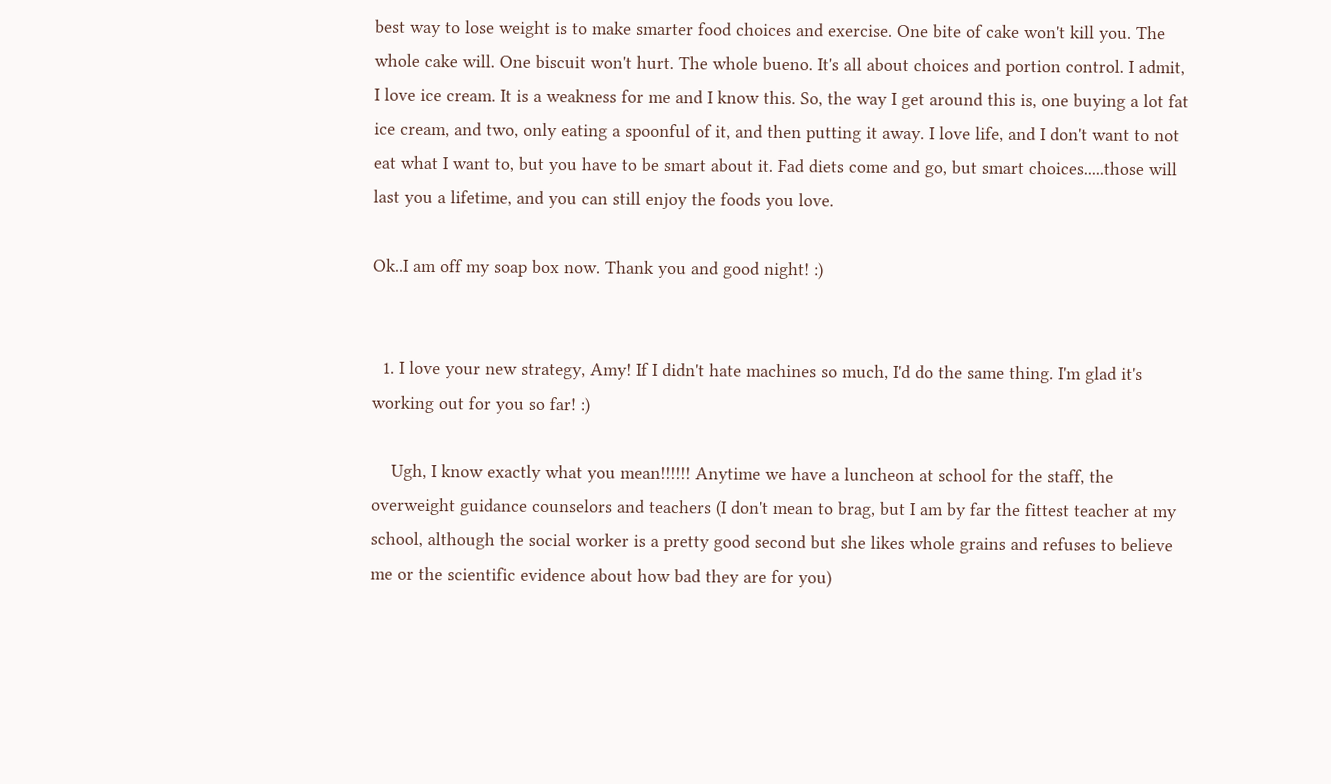best way to lose weight is to make smarter food choices and exercise. One bite of cake won't kill you. The whole cake will. One biscuit won't hurt. The whole bueno. It's all about choices and portion control. I admit, I love ice cream. It is a weakness for me and I know this. So, the way I get around this is, one buying a lot fat ice cream, and two, only eating a spoonful of it, and then putting it away. I love life, and I don't want to not eat what I want to, but you have to be smart about it. Fad diets come and go, but smart choices.....those will last you a lifetime, and you can still enjoy the foods you love.

Ok..I am off my soap box now. Thank you and good night! :)


  1. I love your new strategy, Amy! If I didn't hate machines so much, I'd do the same thing. I'm glad it's working out for you so far! :)

    Ugh, I know exactly what you mean!!!!!! Anytime we have a luncheon at school for the staff, the overweight guidance counselors and teachers (I don't mean to brag, but I am by far the fittest teacher at my school, although the social worker is a pretty good second but she likes whole grains and refuses to believe me or the scientific evidence about how bad they are for you)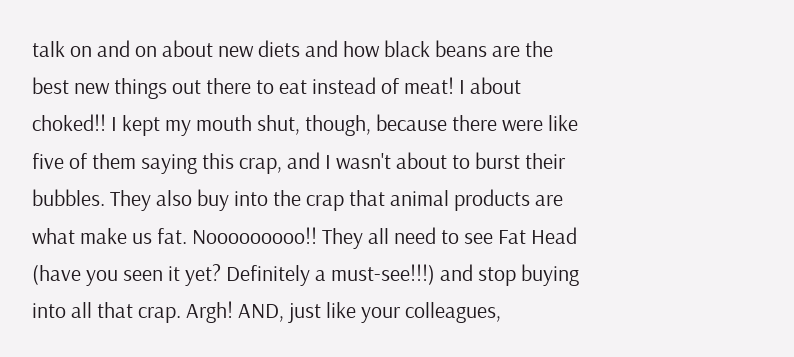talk on and on about new diets and how black beans are the best new things out there to eat instead of meat! I about choked!! I kept my mouth shut, though, because there were like five of them saying this crap, and I wasn't about to burst their bubbles. They also buy into the crap that animal products are what make us fat. Nooooooooo!! They all need to see Fat Head (have you seen it yet? Definitely a must-see!!!) and stop buying into all that crap. Argh! AND, just like your colleagues,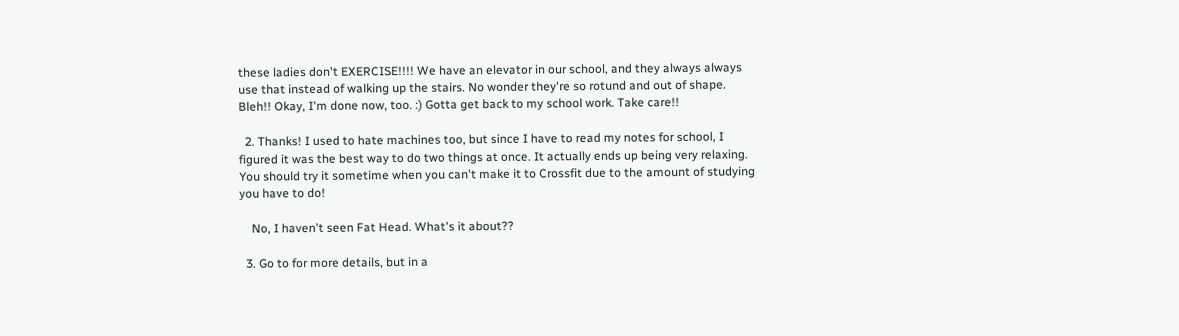these ladies don't EXERCISE!!!! We have an elevator in our school, and they always always use that instead of walking up the stairs. No wonder they're so rotund and out of shape. Bleh!! Okay, I'm done now, too. :) Gotta get back to my school work. Take care!!

  2. Thanks! I used to hate machines too, but since I have to read my notes for school, I figured it was the best way to do two things at once. It actually ends up being very relaxing. You should try it sometime when you can't make it to Crossfit due to the amount of studying you have to do!

    No, I haven't seen Fat Head. What's it about??

  3. Go to for more details, but in a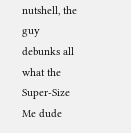nutshell, the guy debunks all what the Super-Size Me dude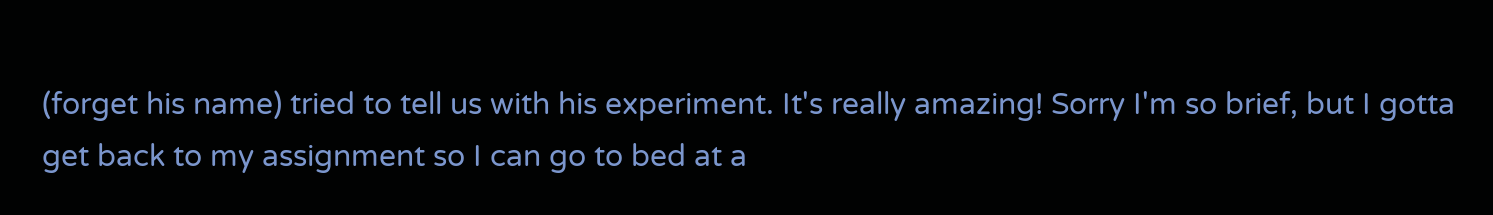(forget his name) tried to tell us with his experiment. It's really amazing! Sorry I'm so brief, but I gotta get back to my assignment so I can go to bed at a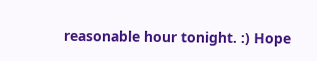reasonable hour tonight. :) Hope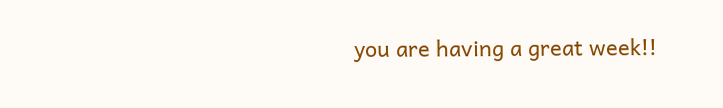you are having a great week!!